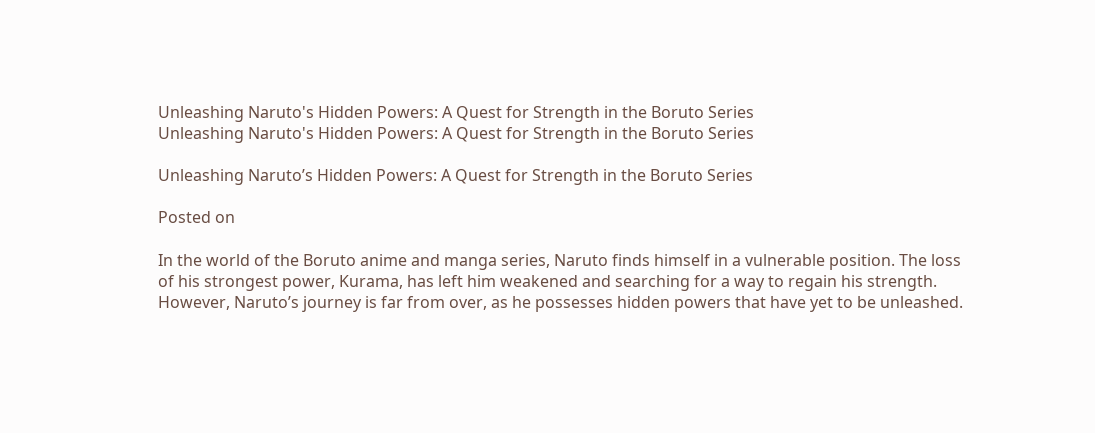Unleashing Naruto's Hidden Powers: A Quest for Strength in the Boruto Series
Unleashing Naruto's Hidden Powers: A Quest for Strength in the Boruto Series

Unleashing Naruto’s Hidden Powers: A Quest for Strength in the Boruto Series

Posted on

In the world of the Boruto anime and manga series, Naruto finds himself in a vulnerable position. The loss of his strongest power, Kurama, has left him weakened and searching for a way to regain his strength. However, Naruto’s journey is far from over, as he possesses hidden powers that have yet to be unleashed.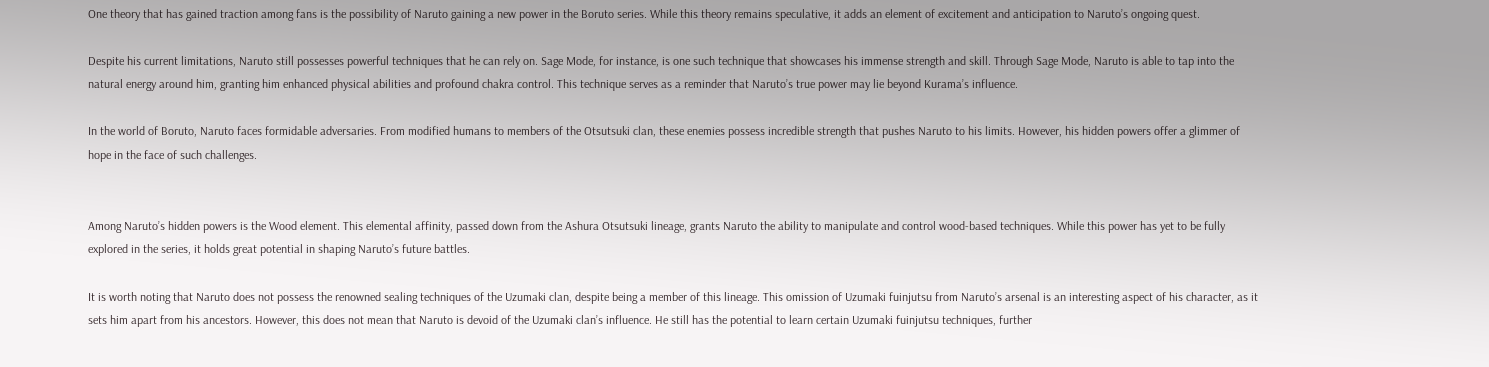One theory that has gained traction among fans is the possibility of Naruto gaining a new power in the Boruto series. While this theory remains speculative, it adds an element of excitement and anticipation to Naruto’s ongoing quest.

Despite his current limitations, Naruto still possesses powerful techniques that he can rely on. Sage Mode, for instance, is one such technique that showcases his immense strength and skill. Through Sage Mode, Naruto is able to tap into the natural energy around him, granting him enhanced physical abilities and profound chakra control. This technique serves as a reminder that Naruto’s true power may lie beyond Kurama’s influence.

In the world of Boruto, Naruto faces formidable adversaries. From modified humans to members of the Otsutsuki clan, these enemies possess incredible strength that pushes Naruto to his limits. However, his hidden powers offer a glimmer of hope in the face of such challenges.


Among Naruto’s hidden powers is the Wood element. This elemental affinity, passed down from the Ashura Otsutsuki lineage, grants Naruto the ability to manipulate and control wood-based techniques. While this power has yet to be fully explored in the series, it holds great potential in shaping Naruto’s future battles.

It is worth noting that Naruto does not possess the renowned sealing techniques of the Uzumaki clan, despite being a member of this lineage. This omission of Uzumaki fuinjutsu from Naruto’s arsenal is an interesting aspect of his character, as it sets him apart from his ancestors. However, this does not mean that Naruto is devoid of the Uzumaki clan’s influence. He still has the potential to learn certain Uzumaki fuinjutsu techniques, further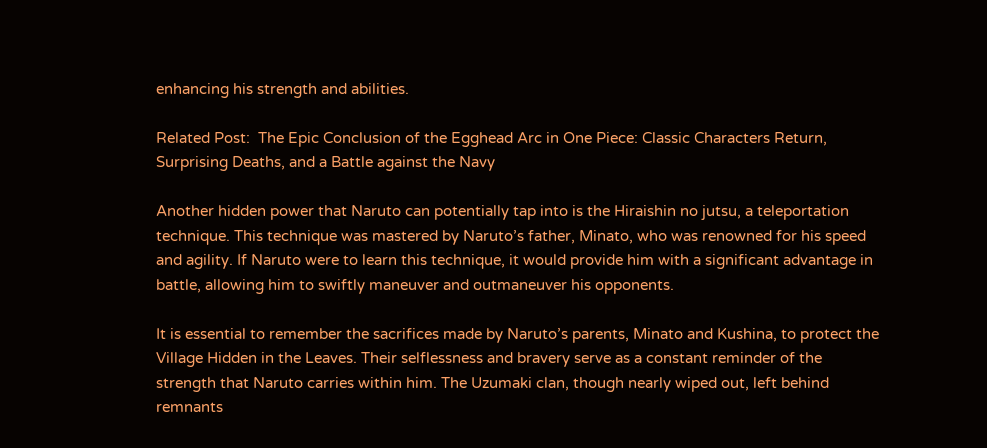enhancing his strength and abilities.

Related Post:  The Epic Conclusion of the Egghead Arc in One Piece: Classic Characters Return, Surprising Deaths, and a Battle against the Navy

Another hidden power that Naruto can potentially tap into is the Hiraishin no jutsu, a teleportation technique. This technique was mastered by Naruto’s father, Minato, who was renowned for his speed and agility. If Naruto were to learn this technique, it would provide him with a significant advantage in battle, allowing him to swiftly maneuver and outmaneuver his opponents.

It is essential to remember the sacrifices made by Naruto’s parents, Minato and Kushina, to protect the Village Hidden in the Leaves. Their selflessness and bravery serve as a constant reminder of the strength that Naruto carries within him. The Uzumaki clan, though nearly wiped out, left behind remnants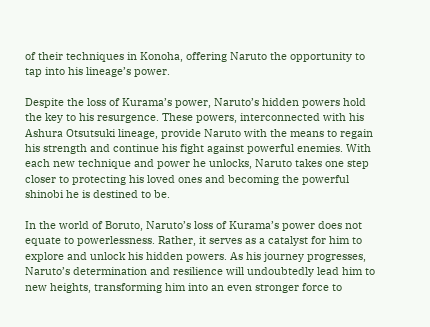of their techniques in Konoha, offering Naruto the opportunity to tap into his lineage’s power.

Despite the loss of Kurama’s power, Naruto’s hidden powers hold the key to his resurgence. These powers, interconnected with his Ashura Otsutsuki lineage, provide Naruto with the means to regain his strength and continue his fight against powerful enemies. With each new technique and power he unlocks, Naruto takes one step closer to protecting his loved ones and becoming the powerful shinobi he is destined to be.

In the world of Boruto, Naruto’s loss of Kurama’s power does not equate to powerlessness. Rather, it serves as a catalyst for him to explore and unlock his hidden powers. As his journey progresses, Naruto’s determination and resilience will undoubtedly lead him to new heights, transforming him into an even stronger force to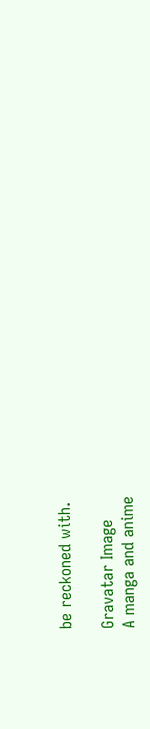be reckoned with.

Gravatar Image
A manga and anime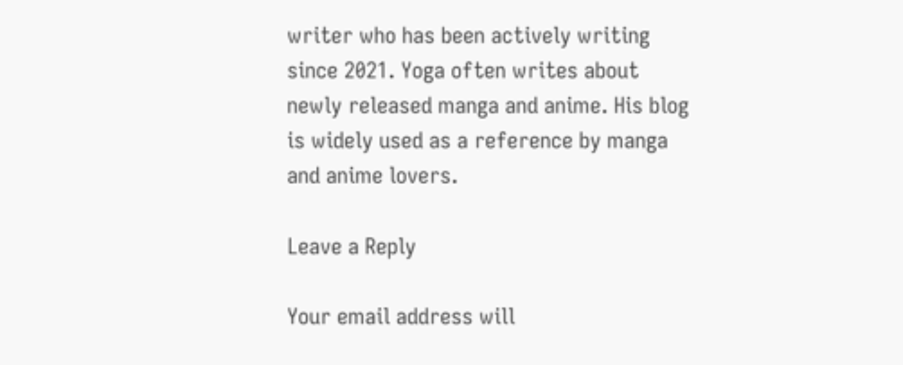writer who has been actively writing since 2021. Yoga often writes about newly released manga and anime. His blog is widely used as a reference by manga and anime lovers.

Leave a Reply

Your email address will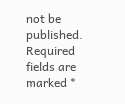not be published. Required fields are marked *